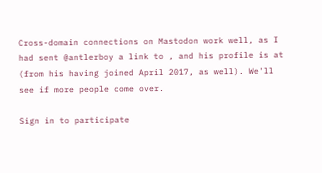Cross-domain connections on Mastodon work well, as I had sent @antlerboy a link to , and his profile is at (from his having joined April 2017, as well). We'll see if more people come over.

Sign in to participate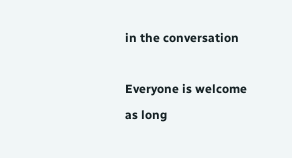in the conversation

Everyone is welcome as long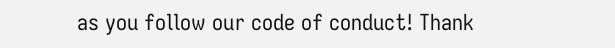as you follow our code of conduct! Thank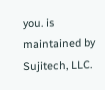you. is maintained by Sujitech, LLC.